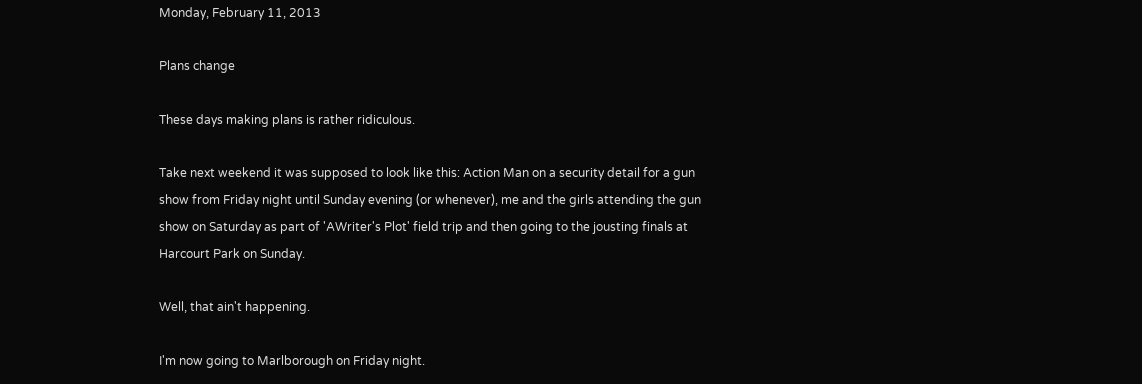Monday, February 11, 2013

Plans change

These days making plans is rather ridiculous.

Take next weekend it was supposed to look like this: Action Man on a security detail for a gun show from Friday night until Sunday evening (or whenever), me and the girls attending the gun show on Saturday as part of 'AWriter's Plot' field trip and then going to the jousting finals at Harcourt Park on Sunday.

Well, that ain't happening.

I'm now going to Marlborough on Friday night.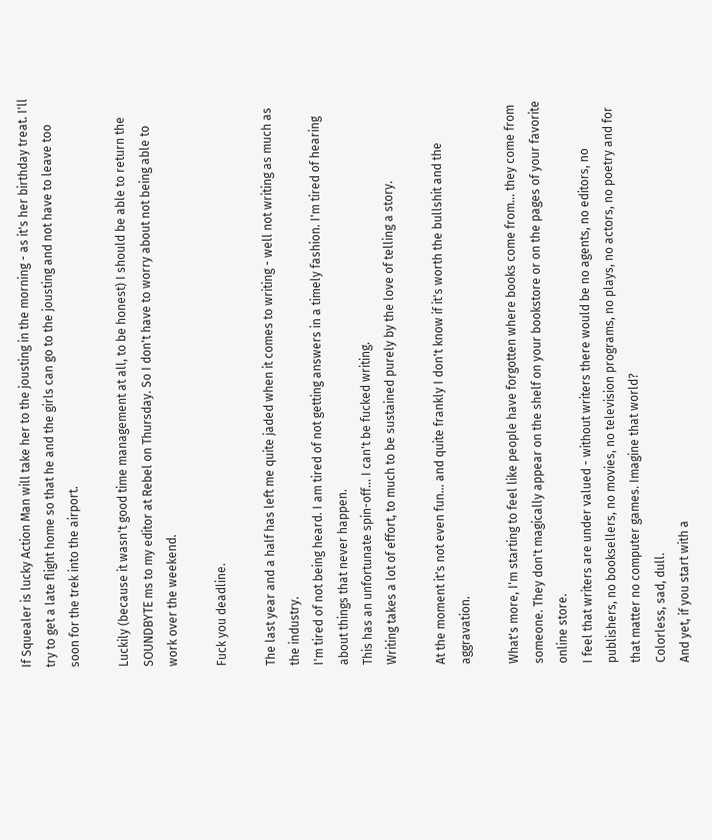If Squealer is lucky Action Man will take her to the jousting in the morning - as it's her birthday treat. I'll try to get a late flight home so that he and the girls can go to the jousting and not have to leave too soon for the trek into the airport.

Luckily (because it wasn't good time management at all, to be honest) I should be able to return the SOUNDBYTE ms to my editor at Rebel on Thursday. So I don't have to worry about not being able to work over the weekend.

Fuck you deadline.

The last year and a half has left me quite jaded when it comes to writing - well not writing as much as the industry.
I'm tired of not being heard. I am tired of not getting answers in a timely fashion. I'm tired of hearing about things that never happen.
This has an unfortunate spin-off... I can't be fucked writing.
Writing takes a lot of effort, to much to be sustained purely by the love of telling a story.

At the moment it's not even fun... and quite frankly I don't know if it's worth the bullshit and the aggravation.

What's more, I'm starting to feel like people have forgotten where books come from... they come from someone. They don't magically appear on the shelf on your bookstore or on the pages of your favorite online store.
I feel that writers are under valued - without writers there would be no agents, no editors, no publishers, no booksellers, no movies, no television programs, no plays, no actors, no poetry and for that matter no computer games. Imagine that world?
Colorless, sad, dull.
And yet, if you start with a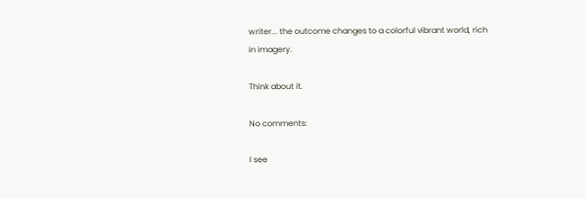writer... the outcome changes to a colorful vibrant world, rich in imagery.

Think about it.

No comments:

I see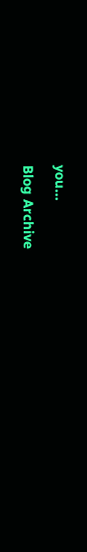you...

Blog Archive